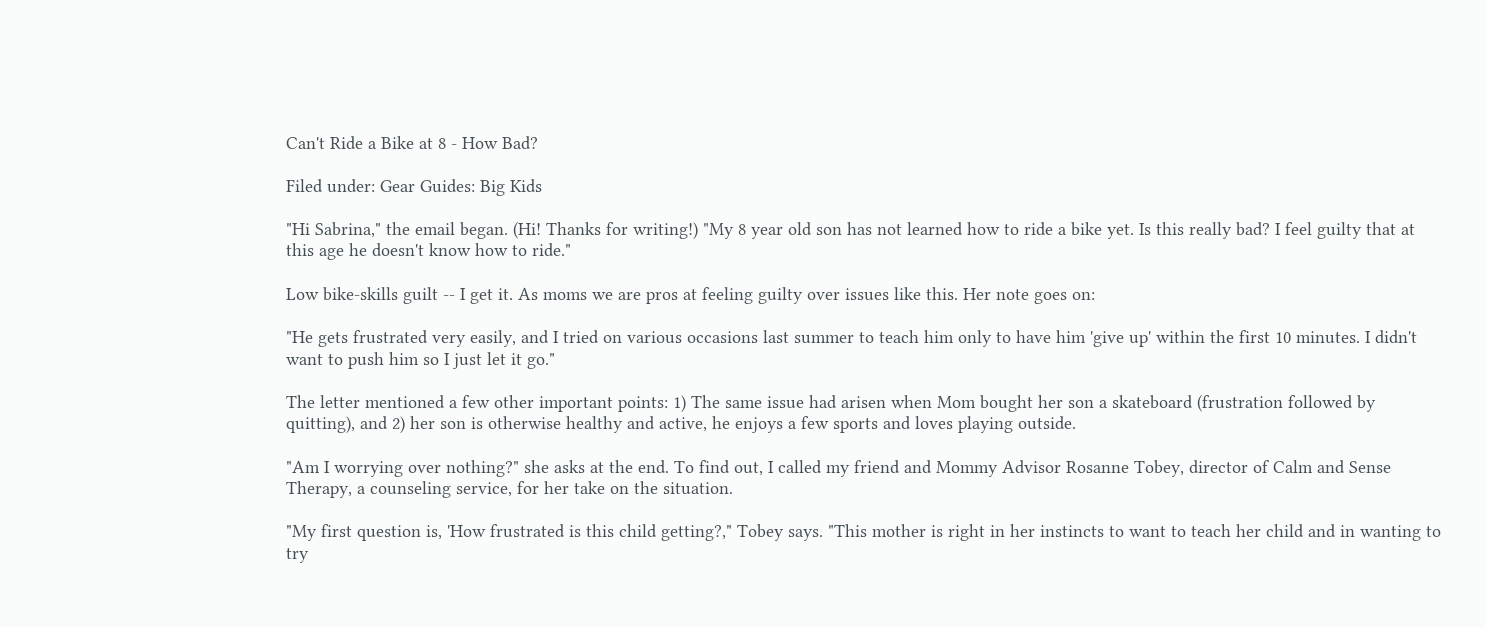Can't Ride a Bike at 8 - How Bad?

Filed under: Gear Guides: Big Kids

"Hi Sabrina," the email began. (Hi! Thanks for writing!) "My 8 year old son has not learned how to ride a bike yet. Is this really bad? I feel guilty that at this age he doesn't know how to ride."

Low bike-skills guilt -- I get it. As moms we are pros at feeling guilty over issues like this. Her note goes on:

"He gets frustrated very easily, and I tried on various occasions last summer to teach him only to have him 'give up' within the first 10 minutes. I didn't want to push him so I just let it go."

The letter mentioned a few other important points: 1) The same issue had arisen when Mom bought her son a skateboard (frustration followed by quitting), and 2) her son is otherwise healthy and active, he enjoys a few sports and loves playing outside.

"Am I worrying over nothing?" she asks at the end. To find out, I called my friend and Mommy Advisor Rosanne Tobey, director of Calm and Sense Therapy, a counseling service, for her take on the situation.

"My first question is, 'How frustrated is this child getting?," Tobey says. "This mother is right in her instincts to want to teach her child and in wanting to try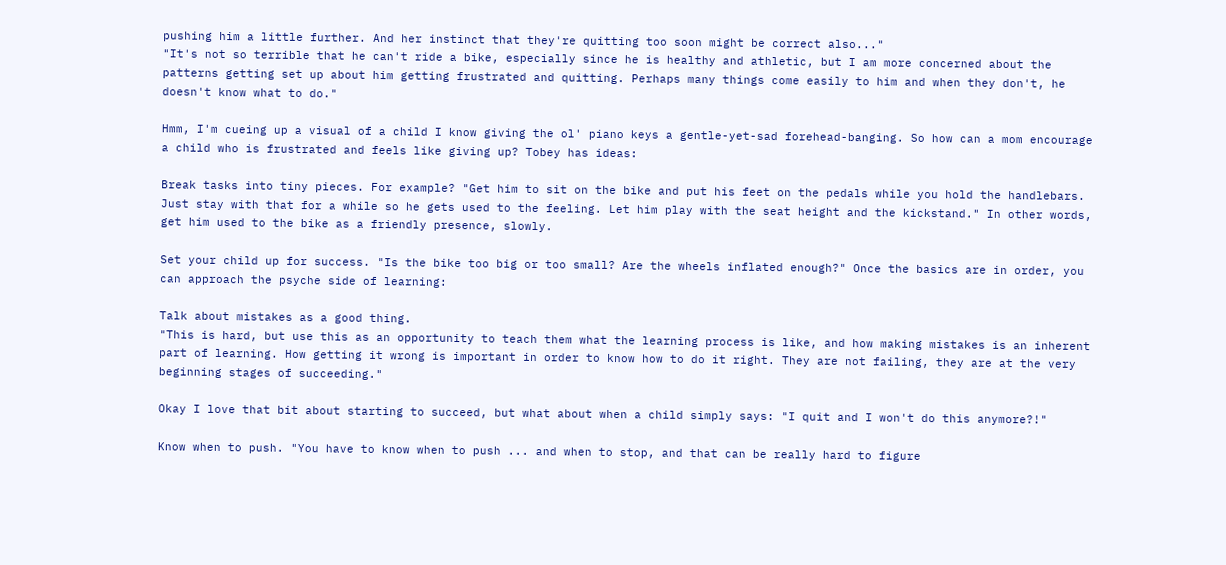pushing him a little further. And her instinct that they're quitting too soon might be correct also..."
"It's not so terrible that he can't ride a bike, especially since he is healthy and athletic, but I am more concerned about the patterns getting set up about him getting frustrated and quitting. Perhaps many things come easily to him and when they don't, he doesn't know what to do."

Hmm, I'm cueing up a visual of a child I know giving the ol' piano keys a gentle-yet-sad forehead-banging. So how can a mom encourage a child who is frustrated and feels like giving up? Tobey has ideas:

Break tasks into tiny pieces. For example? "Get him to sit on the bike and put his feet on the pedals while you hold the handlebars. Just stay with that for a while so he gets used to the feeling. Let him play with the seat height and the kickstand." In other words, get him used to the bike as a friendly presence, slowly.

Set your child up for success. "Is the bike too big or too small? Are the wheels inflated enough?" Once the basics are in order, you can approach the psyche side of learning:

Talk about mistakes as a good thing.
"This is hard, but use this as an opportunity to teach them what the learning process is like, and how making mistakes is an inherent part of learning. How getting it wrong is important in order to know how to do it right. They are not failing, they are at the very beginning stages of succeeding."

Okay I love that bit about starting to succeed, but what about when a child simply says: "I quit and I won't do this anymore?!"

Know when to push. "You have to know when to push ... and when to stop, and that can be really hard to figure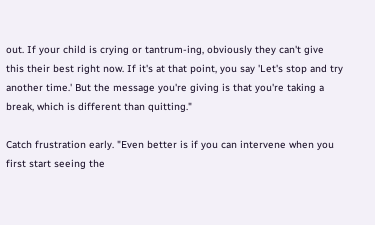out. If your child is crying or tantrum-ing, obviously they can't give this their best right now. If it's at that point, you say 'Let's stop and try another time.' But the message you're giving is that you're taking a break, which is different than quitting."

Catch frustration early. "Even better is if you can intervene when you first start seeing the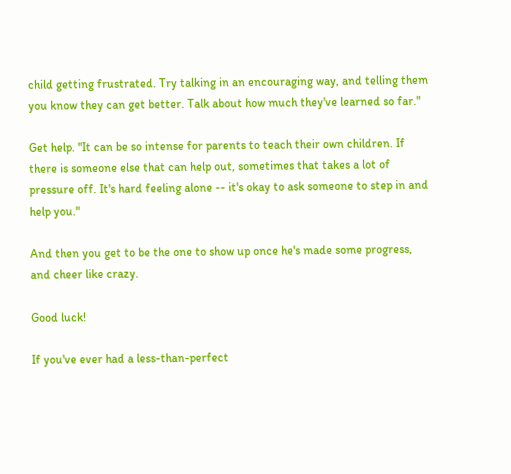child getting frustrated. Try talking in an encouraging way, and telling them you know they can get better. Talk about how much they've learned so far."

Get help. "It can be so intense for parents to teach their own children. If there is someone else that can help out, sometimes that takes a lot of pressure off. It's hard feeling alone -- it's okay to ask someone to step in and help you."

And then you get to be the one to show up once he's made some progress, and cheer like crazy.

Good luck!

If you've ever had a less-than-perfect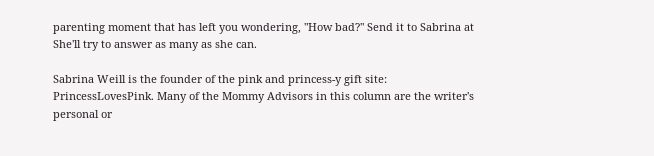parenting moment that has left you wondering, "How bad?" Send it to Sabrina at She'll try to answer as many as she can.

Sabrina Weill is the founder of the pink and princess-y gift site:
PrincessLovesPink. Many of the Mommy Advisors in this column are the writer's personal or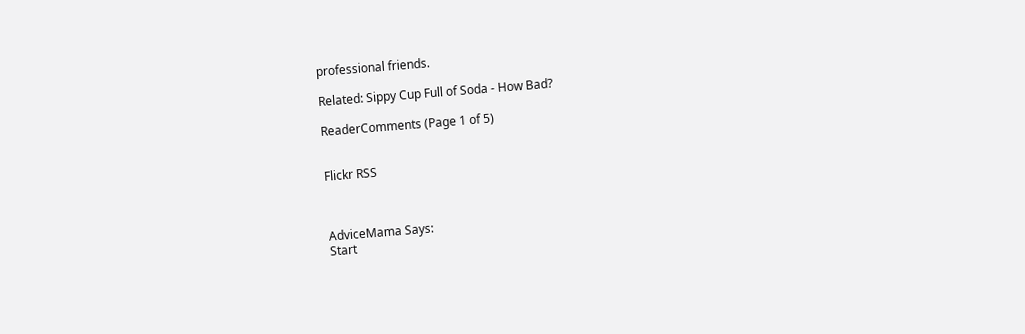professional friends.

Related: Sippy Cup Full of Soda - How Bad?

ReaderComments (Page 1 of 5)


Flickr RSS



AdviceMama Says:
Start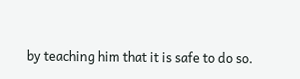by teaching him that it is safe to do so.